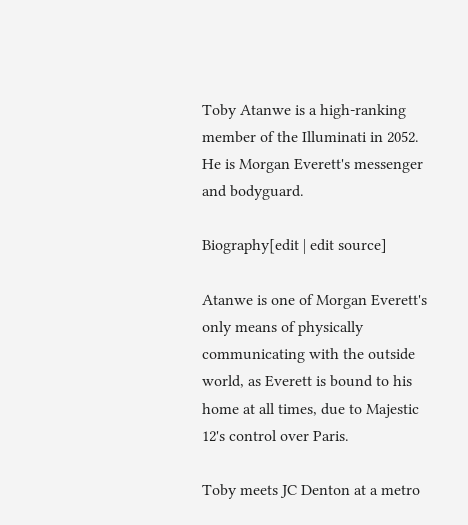Toby Atanwe is a high-ranking member of the Illuminati in 2052. He is Morgan Everett's messenger and bodyguard.

Biography[edit | edit source]

Atanwe is one of Morgan Everett's only means of physically communicating with the outside world, as Everett is bound to his home at all times, due to Majestic 12's control over Paris.

Toby meets JC Denton at a metro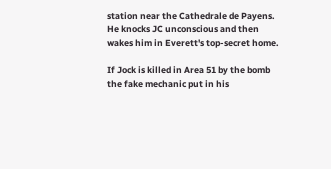station near the Cathedrale de Payens. He knocks JC unconscious and then wakes him in Everett's top-secret home.

If Jock is killed in Area 51 by the bomb the fake mechanic put in his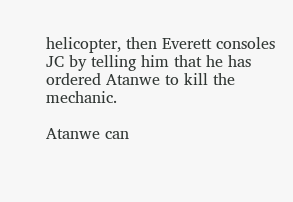helicopter, then Everett consoles JC by telling him that he has ordered Atanwe to kill the mechanic.

Atanwe can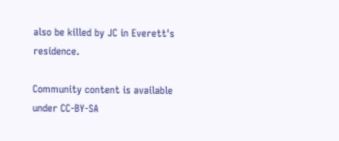also be killed by JC in Everett's residence.

Community content is available under CC-BY-SA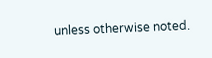unless otherwise noted.